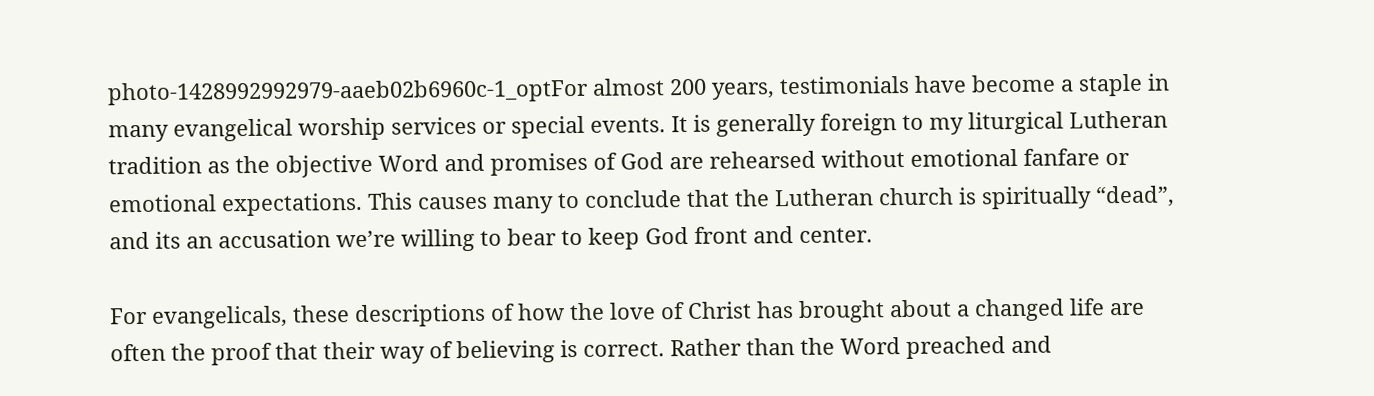photo-1428992992979-aaeb02b6960c-1_optFor almost 200 years, testimonials have become a staple in many evangelical worship services or special events. It is generally foreign to my liturgical Lutheran tradition as the objective Word and promises of God are rehearsed without emotional fanfare or emotional expectations. This causes many to conclude that the Lutheran church is spiritually “dead”, and its an accusation we’re willing to bear to keep God front and center.

For evangelicals, these descriptions of how the love of Christ has brought about a changed life are often the proof that their way of believing is correct. Rather than the Word preached and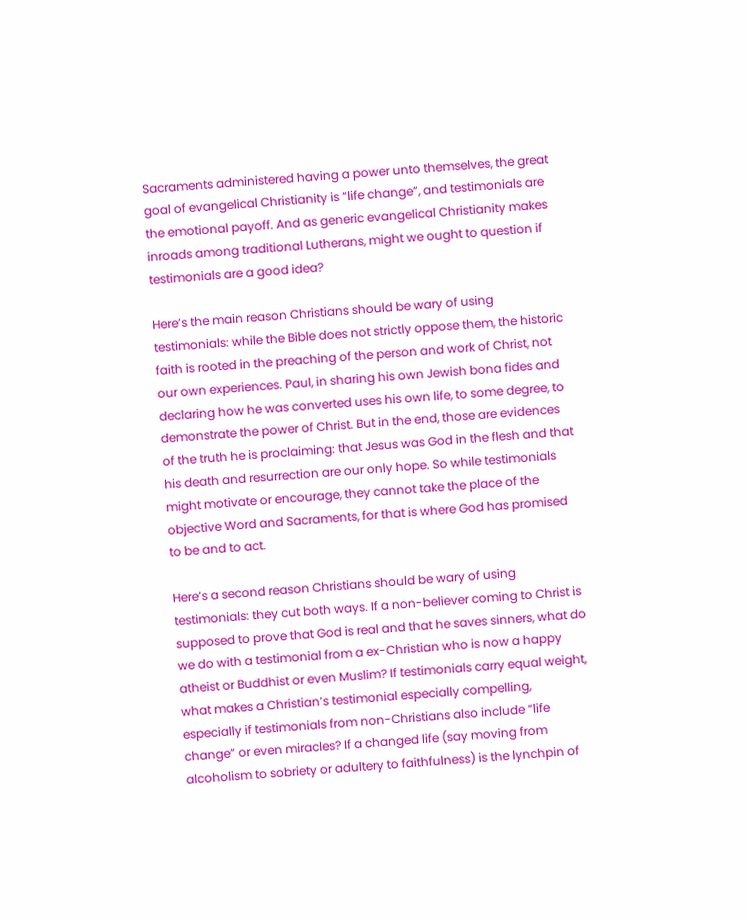Sacraments administered having a power unto themselves, the great goal of evangelical Christianity is “life change”, and testimonials are the emotional payoff. And as generic evangelical Christianity makes inroads among traditional Lutherans, might we ought to question if testimonials are a good idea?

Here’s the main reason Christians should be wary of using testimonials: while the Bible does not strictly oppose them, the historic faith is rooted in the preaching of the person and work of Christ, not our own experiences. Paul, in sharing his own Jewish bona fides and declaring how he was converted uses his own life, to some degree, to demonstrate the power of Christ. But in the end, those are evidences of the truth he is proclaiming: that Jesus was God in the flesh and that his death and resurrection are our only hope. So while testimonials might motivate or encourage, they cannot take the place of the objective Word and Sacraments, for that is where God has promised to be and to act.

Here’s a second reason Christians should be wary of using testimonials: they cut both ways. If a non-believer coming to Christ is supposed to prove that God is real and that he saves sinners, what do we do with a testimonial from a ex-Christian who is now a happy atheist or Buddhist or even Muslim? If testimonials carry equal weight, what makes a Christian’s testimonial especially compelling, especially if testimonials from non-Christians also include “life change” or even miracles? If a changed life (say moving from alcoholism to sobriety or adultery to faithfulness) is the lynchpin of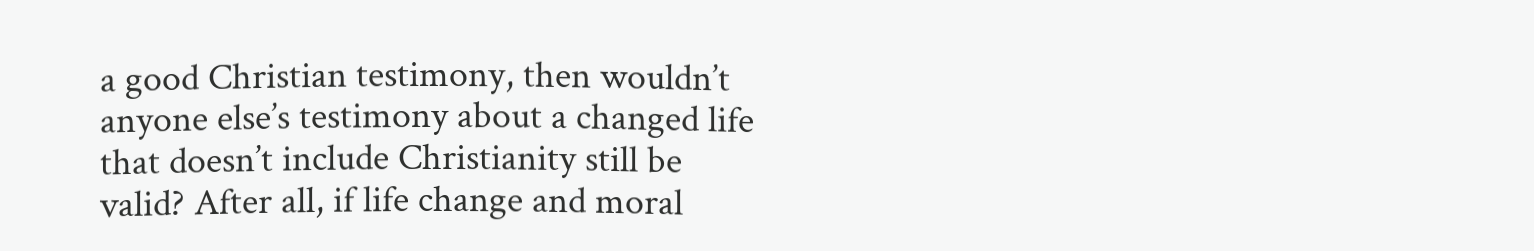a good Christian testimony, then wouldn’t anyone else’s testimony about a changed life that doesn’t include Christianity still be valid? After all, if life change and moral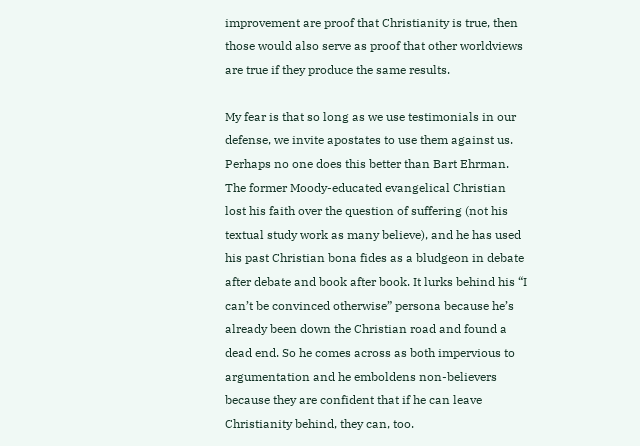improvement are proof that Christianity is true, then those would also serve as proof that other worldviews are true if they produce the same results.

My fear is that so long as we use testimonials in our defense, we invite apostates to use them against us. Perhaps no one does this better than Bart Ehrman. The former Moody-educated evangelical Christian lost his faith over the question of suffering (not his textual study work as many believe), and he has used his past Christian bona fides as a bludgeon in debate after debate and book after book. It lurks behind his “I can’t be convinced otherwise” persona because he’s already been down the Christian road and found a dead end. So he comes across as both impervious to argumentation and he emboldens non-believers because they are confident that if he can leave Christianity behind, they can, too.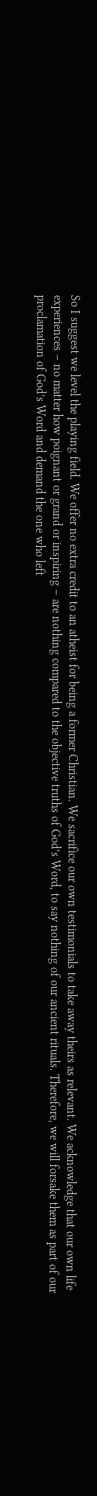So I suggest we level the playing field. We offer no extra credit to an atheist for being a former Christian. We sacrifice our own testimonials to take away theirs as relevant. We acknowledge that our own life experiences – no matter how poignant or grand or inspiring – are nothing compared to the objective truths of God’s Word, to say nothing of our ancient rituals. Therefore, we will forsake them as part of our proclamation of God’s Word and demand the one who left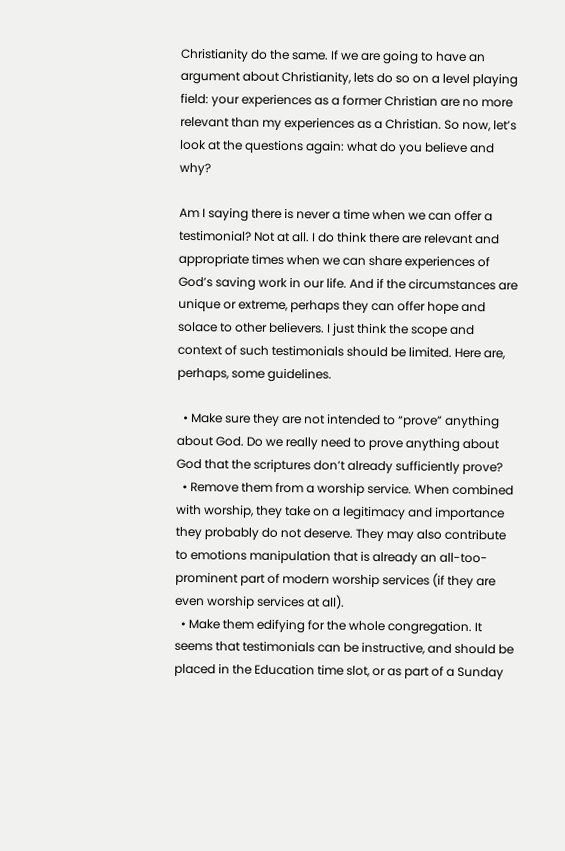Christianity do the same. If we are going to have an argument about Christianity, lets do so on a level playing field: your experiences as a former Christian are no more relevant than my experiences as a Christian. So now, let’s look at the questions again: what do you believe and why?

Am I saying there is never a time when we can offer a testimonial? Not at all. I do think there are relevant and appropriate times when we can share experiences of God’s saving work in our life. And if the circumstances are unique or extreme, perhaps they can offer hope and solace to other believers. I just think the scope and context of such testimonials should be limited. Here are, perhaps, some guidelines.

  • Make sure they are not intended to “prove” anything about God. Do we really need to prove anything about God that the scriptures don’t already sufficiently prove?
  • Remove them from a worship service. When combined with worship, they take on a legitimacy and importance they probably do not deserve. They may also contribute to emotions manipulation that is already an all-too-prominent part of modern worship services (if they are even worship services at all).
  • Make them edifying for the whole congregation. It seems that testimonials can be instructive, and should be placed in the Education time slot, or as part of a Sunday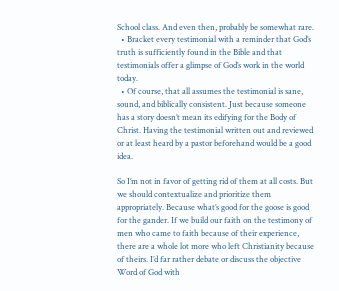School class. And even then, probably be somewhat rare.
  • Bracket every testimonial with a reminder that God’s truth is sufficiently found in the Bible and that testimonials offer a glimpse of God’s work in the world today.
  • Of course, that all assumes the testimonial is sane, sound, and biblically consistent. Just because someone has a story doesn’t mean its edifying for the Body of Christ. Having the testimonial written out and reviewed or at least heard by a pastor beforehand would be a good idea.

So I’m not in favor of getting rid of them at all costs. But we should contextualize and prioritize them appropriately. Because what’s good for the goose is good for the gander. If we build our faith on the testimony of men who came to faith because of their experience, there are a whole lot more who left Christianity because of theirs. I’d far rather debate or discuss the objective Word of God with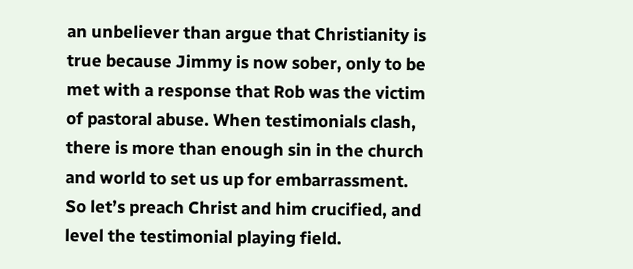an unbeliever than argue that Christianity is true because Jimmy is now sober, only to be met with a response that Rob was the victim of pastoral abuse. When testimonials clash, there is more than enough sin in the church and world to set us up for embarrassment. So let’s preach Christ and him crucified, and level the testimonial playing field.